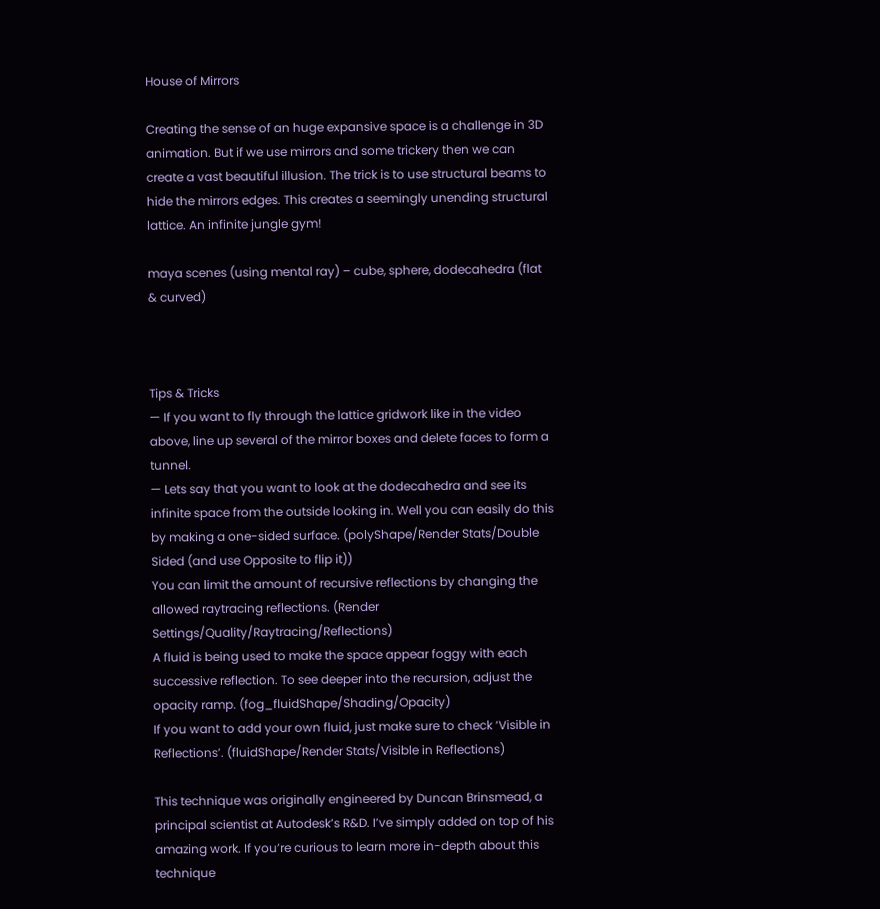House of Mirrors

Creating the sense of an huge expansive space is a challenge in 3D animation. But if we use mirrors and some trickery then we can create a vast beautiful illusion. The trick is to use structural beams to hide the mirrors edges. This creates a seemingly unending structural lattice. An infinite jungle gym!

maya scenes (using mental ray) – cube, sphere, dodecahedra (flat & curved)



Tips & Tricks
— If you want to fly through the lattice gridwork like in the video above, line up several of the mirror boxes and delete faces to form a tunnel.
— Lets say that you want to look at the dodecahedra and see its infinite space from the outside looking in. Well you can easily do this by making a one-sided surface. (polyShape/Render Stats/Double Sided (and use Opposite to flip it))
You can limit the amount of recursive reflections by changing the allowed raytracing reflections. (Render Settings/Quality/Raytracing/Reflections)
A fluid is being used to make the space appear foggy with each successive reflection. To see deeper into the recursion, adjust the opacity ramp. (fog_fluidShape/Shading/Opacity)
If you want to add your own fluid, just make sure to check ‘Visible in Reflections’. (fluidShape/Render Stats/Visible in Reflections)

This technique was originally engineered by Duncan Brinsmead, a principal scientist at Autodesk’s R&D. I’ve simply added on top of his amazing work. If you’re curious to learn more in-depth about this technique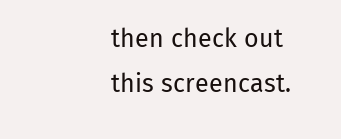then check out this screencast.